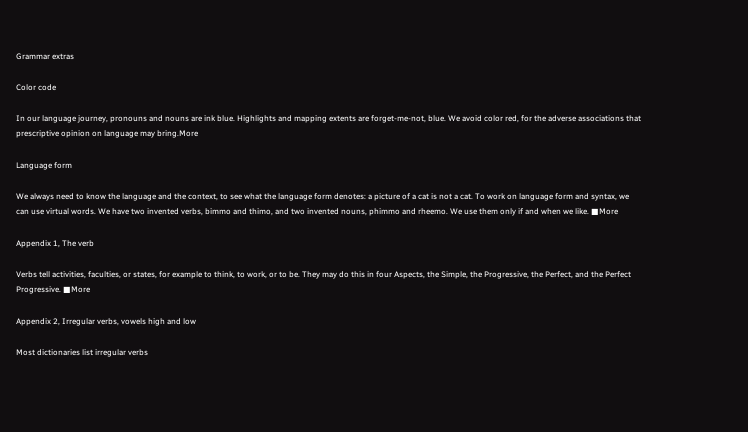Grammar extras

Color code

In our language journey, pronouns and nouns are ink blue. Highlights and mapping extents are forget-me-not, blue. We avoid color red, for the adverse associations that prescriptive opinion on language may bring.More

Language form

We always need to know the language and the context, to see what the language form denotes: a picture of a cat is not a cat. To work on language form and syntax, we can use virtual words. We have two invented verbs, bimmo and thimo, and two invented nouns, phimmo and rheemo. We use them only if and when we like. ■More

Appendix 1, The verb

Verbs tell activities, faculties, or states, for example to think, to work, or to be. They may do this in four Aspects, the Simple, the Progressive, the Perfect, and the Perfect Progressive. ■More

Appendix 2, Irregular verbs, vowels high and low

Most dictionaries list irregular verbs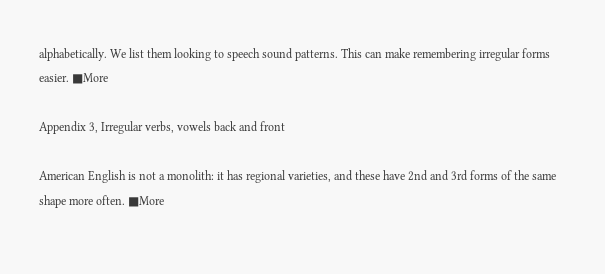alphabetically. We list them looking to speech sound patterns. This can make remembering irregular forms easier. ■More

Appendix 3, Irregular verbs, vowels back and front

American English is not a monolith: it has regional varieties, and these have 2nd and 3rd forms of the same shape more often. ■More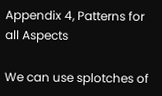Appendix 4, Patterns for all Aspects

We can use splotches of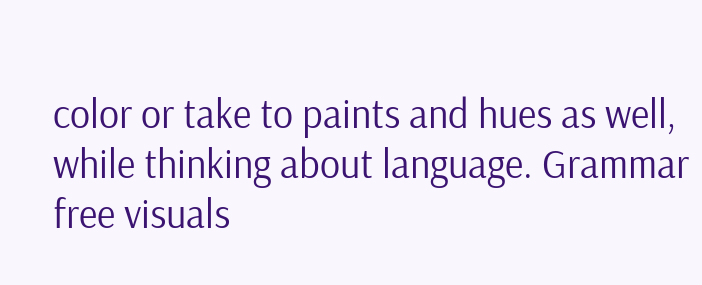color or take to paints and hues as well, while thinking about language. Grammar free visuals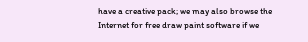have a creative pack; we may also browse the Internet for free draw paint software if we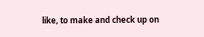like, to make and check up on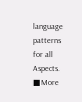language patterns for all Aspects. ■More